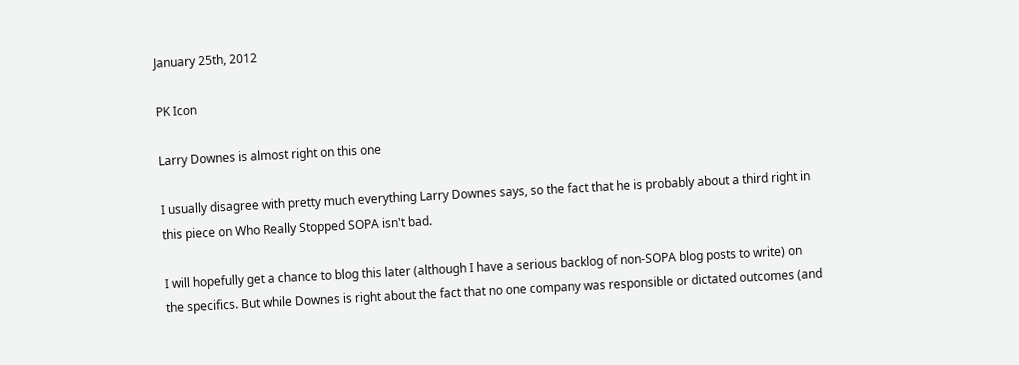January 25th, 2012

PK Icon

Larry Downes is almost right on this one

I usually disagree with pretty much everything Larry Downes says, so the fact that he is probably about a third right in this piece on Who Really Stopped SOPA isn't bad.

I will hopefully get a chance to blog this later (although I have a serious backlog of non-SOPA blog posts to write) on the specifics. But while Downes is right about the fact that no one company was responsible or dictated outcomes (and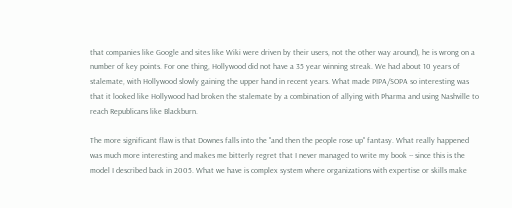that companies like Google and sites like Wiki were driven by their users, not the other way around), he is wrong on a number of key points. For one thing, Hollywood did not have a 35 year winning streak. We had about 10 years of stalemate, with Hollywood slowly gaining the upper hand in recent years. What made PIPA/SOPA so interesting was that it looked like Hollywood had broken the stalemate by a combination of allying with Pharma and using Nashville to reach Republicans like Blackburn.

The more significant flaw is that Downes falls into the "and then the people rose up" fantasy. What really happened was much more interesting and makes me bitterly regret that I never managed to write my book -- since this is the model I described back in 2005. What we have is complex system where organizations with expertise or skills make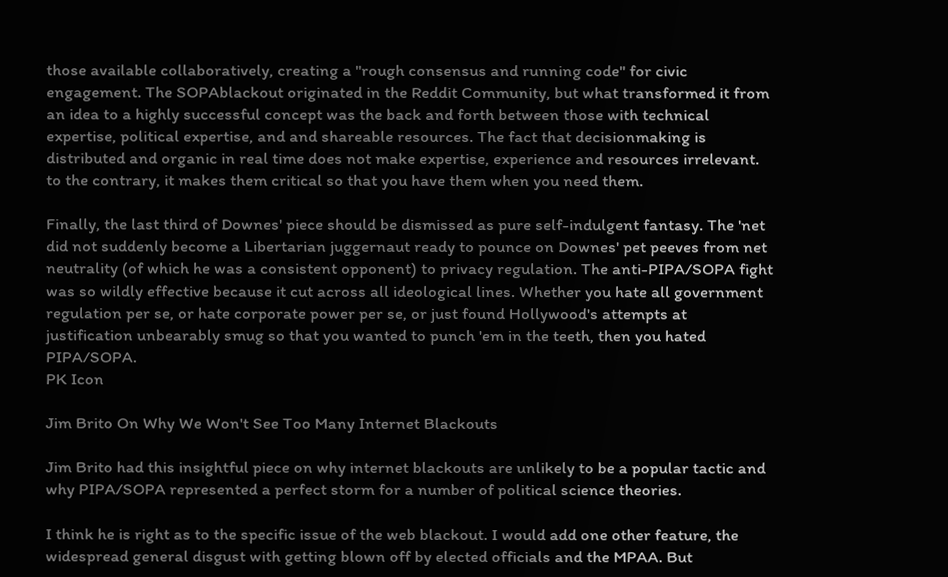those available collaboratively, creating a "rough consensus and running code" for civic engagement. The SOPAblackout originated in the Reddit Community, but what transformed it from an idea to a highly successful concept was the back and forth between those with technical expertise, political expertise, and and shareable resources. The fact that decisionmaking is distributed and organic in real time does not make expertise, experience and resources irrelevant. to the contrary, it makes them critical so that you have them when you need them.

Finally, the last third of Downes' piece should be dismissed as pure self-indulgent fantasy. The 'net did not suddenly become a Libertarian juggernaut ready to pounce on Downes' pet peeves from net neutrality (of which he was a consistent opponent) to privacy regulation. The anti-PIPA/SOPA fight was so wildly effective because it cut across all ideological lines. Whether you hate all government regulation per se, or hate corporate power per se, or just found Hollywood's attempts at justification unbearably smug so that you wanted to punch 'em in the teeth, then you hated PIPA/SOPA.
PK Icon

Jim Brito On Why We Won't See Too Many Internet Blackouts

Jim Brito had this insightful piece on why internet blackouts are unlikely to be a popular tactic and why PIPA/SOPA represented a perfect storm for a number of political science theories.

I think he is right as to the specific issue of the web blackout. I would add one other feature, the widespread general disgust with getting blown off by elected officials and the MPAA. But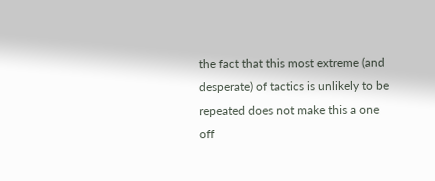the fact that this most extreme (and desperate) of tactics is unlikely to be repeated does not make this a one off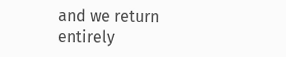and we return entirely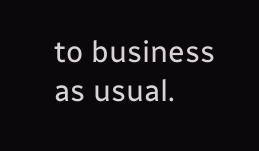to business as usual.